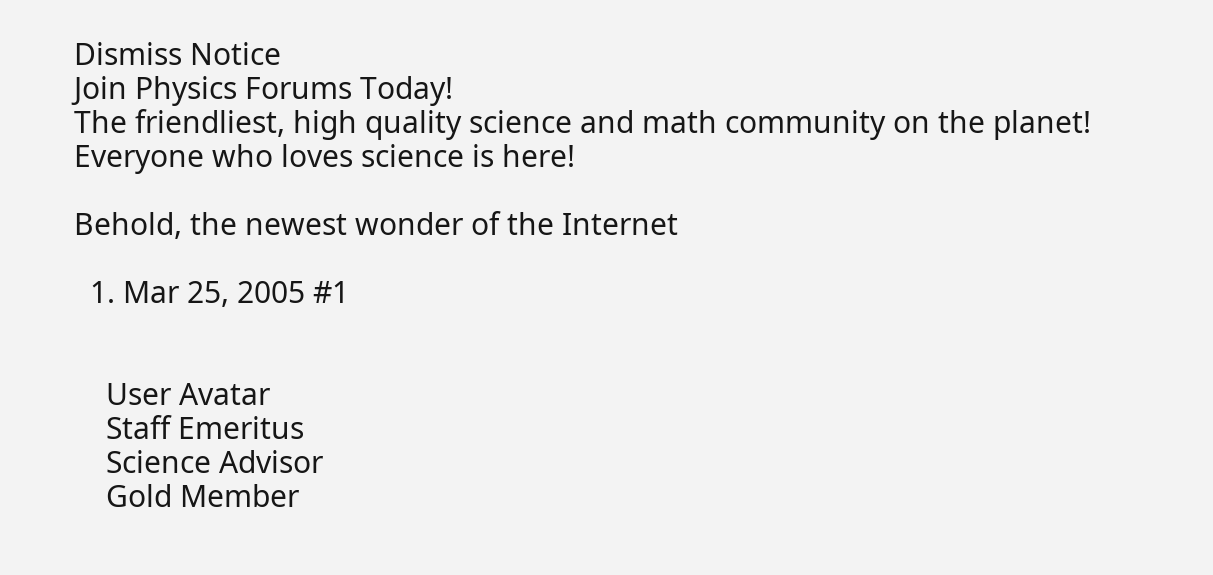Dismiss Notice
Join Physics Forums Today!
The friendliest, high quality science and math community on the planet! Everyone who loves science is here!

Behold, the newest wonder of the Internet

  1. Mar 25, 2005 #1


    User Avatar
    Staff Emeritus
    Science Advisor
    Gold Member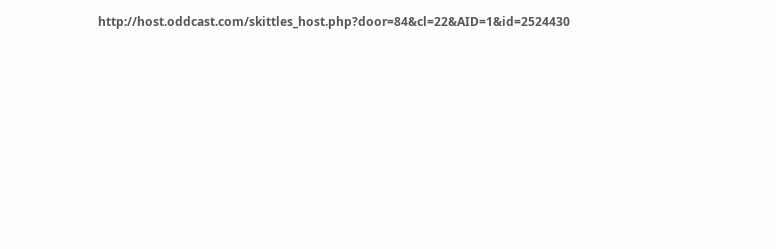http://host.oddcast.com/skittles_host.php?door=84&cl=22&AID=1&id=2524430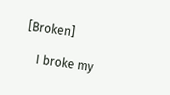[Broken]

    I broke my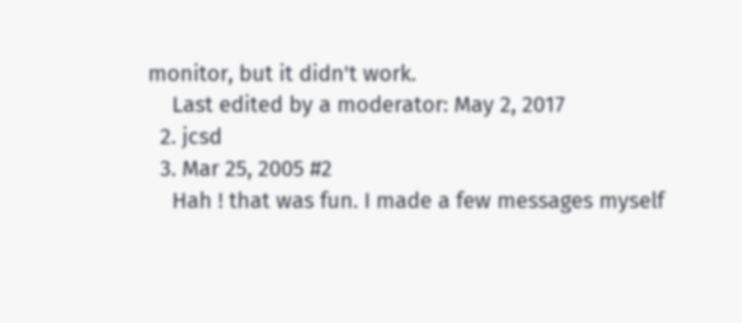monitor, but it didn't work.
    Last edited by a moderator: May 2, 2017
  2. jcsd
  3. Mar 25, 2005 #2
    Hah ! that was fun. I made a few messages myself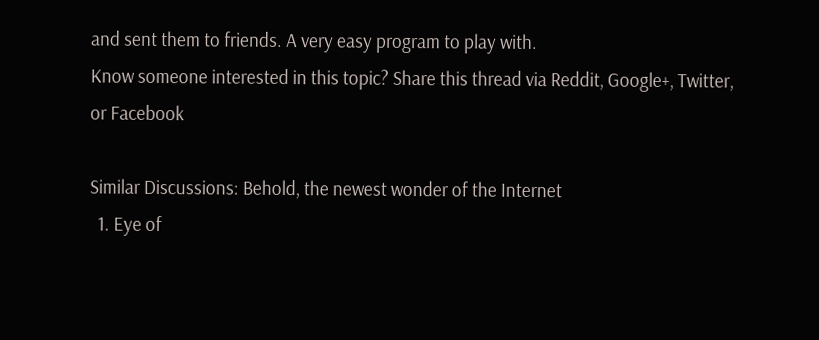and sent them to friends. A very easy program to play with.
Know someone interested in this topic? Share this thread via Reddit, Google+, Twitter, or Facebook

Similar Discussions: Behold, the newest wonder of the Internet
  1. Eye of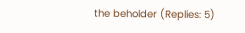the beholder (Replies: 5)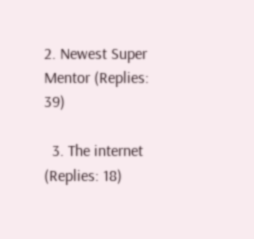2. Newest Super Mentor (Replies: 39)

  3. The internet (Replies: 18)